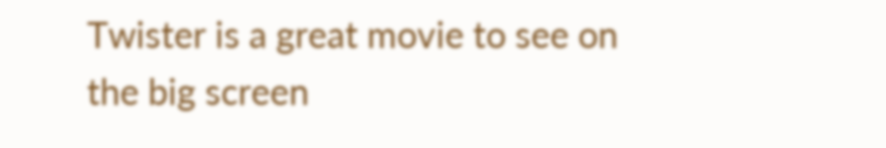Twister is a great movie to see on the big screen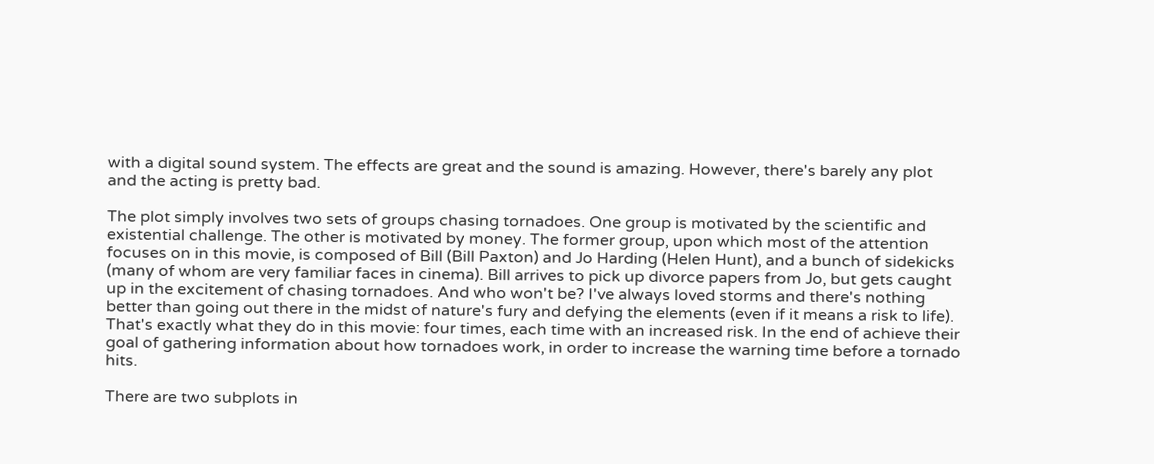with a digital sound system. The effects are great and the sound is amazing. However, there's barely any plot and the acting is pretty bad.

The plot simply involves two sets of groups chasing tornadoes. One group is motivated by the scientific and existential challenge. The other is motivated by money. The former group, upon which most of the attention focuses on in this movie, is composed of Bill (Bill Paxton) and Jo Harding (Helen Hunt), and a bunch of sidekicks (many of whom are very familiar faces in cinema). Bill arrives to pick up divorce papers from Jo, but gets caught up in the excitement of chasing tornadoes. And who won't be? I've always loved storms and there's nothing better than going out there in the midst of nature's fury and defying the elements (even if it means a risk to life). That's exactly what they do in this movie: four times, each time with an increased risk. In the end of achieve their goal of gathering information about how tornadoes work, in order to increase the warning time before a tornado hits.

There are two subplots in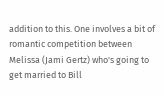addition to this. One involves a bit of romantic competition between Melissa (Jami Gertz) who's going to get married to Bill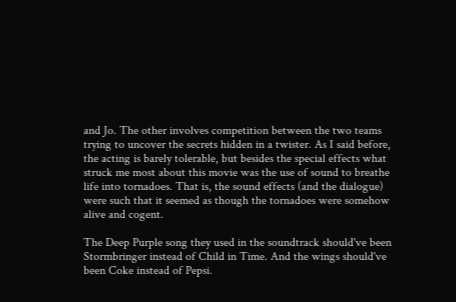and Jo. The other involves competition between the two teams trying to uncover the secrets hidden in a twister. As I said before, the acting is barely tolerable, but besides the special effects what struck me most about this movie was the use of sound to breathe life into tornadoes. That is, the sound effects (and the dialogue) were such that it seemed as though the tornadoes were somehow alive and cogent.

The Deep Purple song they used in the soundtrack should've been Stormbringer instead of Child in Time. And the wings should've been Coke instead of Pepsi.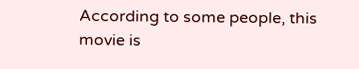According to some people, this movie is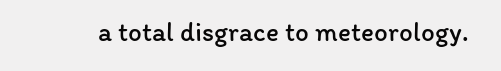a total disgrace to meteorology.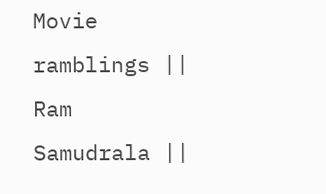Movie ramblings || Ram Samudrala ||